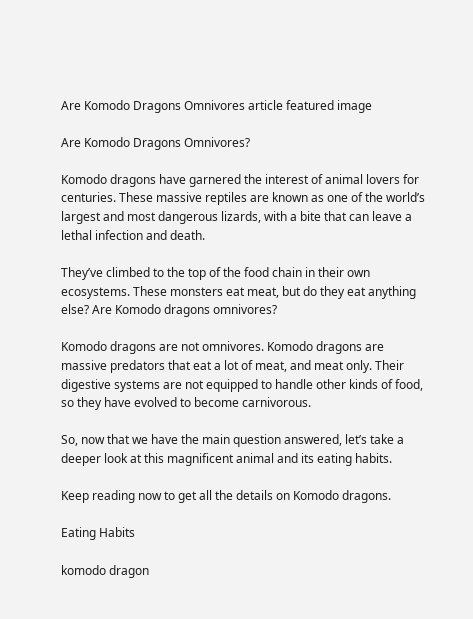Are Komodo Dragons Omnivores article featured image

Are Komodo Dragons Omnivores?

Komodo dragons have garnered the interest of animal lovers for centuries. These massive reptiles are known as one of the world’s largest and most dangerous lizards, with a bite that can leave a lethal infection and death.

They’ve climbed to the top of the food chain in their own ecosystems. These monsters eat meat, but do they eat anything else? Are Komodo dragons omnivores?

Komodo dragons are not omnivores. Komodo dragons are massive predators that eat a lot of meat, and meat only. Their digestive systems are not equipped to handle other kinds of food, so they have evolved to become carnivorous.

So, now that we have the main question answered, let’s take a deeper look at this magnificent animal and its eating habits.

Keep reading now to get all the details on Komodo dragons.

Eating Habits

komodo dragon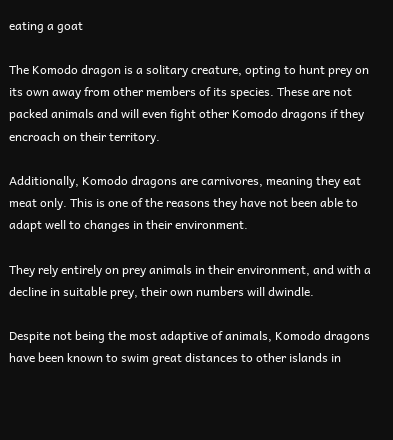eating a goat

The Komodo dragon is a solitary creature, opting to hunt prey on its own away from other members of its species. These are not packed animals and will even fight other Komodo dragons if they encroach on their territory.

Additionally, Komodo dragons are carnivores, meaning they eat meat only. This is one of the reasons they have not been able to adapt well to changes in their environment.

They rely entirely on prey animals in their environment, and with a decline in suitable prey, their own numbers will dwindle.

Despite not being the most adaptive of animals, Komodo dragons have been known to swim great distances to other islands in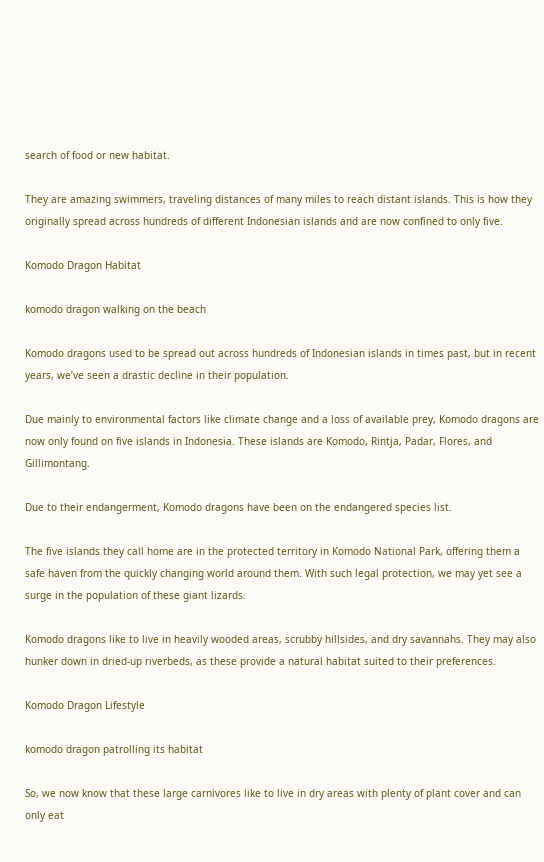search of food or new habitat.

They are amazing swimmers, traveling distances of many miles to reach distant islands. This is how they originally spread across hundreds of different Indonesian islands and are now confined to only five.

Komodo Dragon Habitat

komodo dragon walking on the beach

Komodo dragons used to be spread out across hundreds of Indonesian islands in times past, but in recent years, we’ve seen a drastic decline in their population.

Due mainly to environmental factors like climate change and a loss of available prey, Komodo dragons are now only found on five islands in Indonesia. These islands are Komodo, Rintja, Padar, Flores, and Gillimontang.

Due to their endangerment, Komodo dragons have been on the endangered species list.

The five islands they call home are in the protected territory in Komodo National Park, offering them a safe haven from the quickly changing world around them. With such legal protection, we may yet see a surge in the population of these giant lizards.

Komodo dragons like to live in heavily wooded areas, scrubby hillsides, and dry savannahs. They may also hunker down in dried-up riverbeds, as these provide a natural habitat suited to their preferences.

Komodo Dragon Lifestyle

komodo dragon patrolling its habitat

So, we now know that these large carnivores like to live in dry areas with plenty of plant cover and can only eat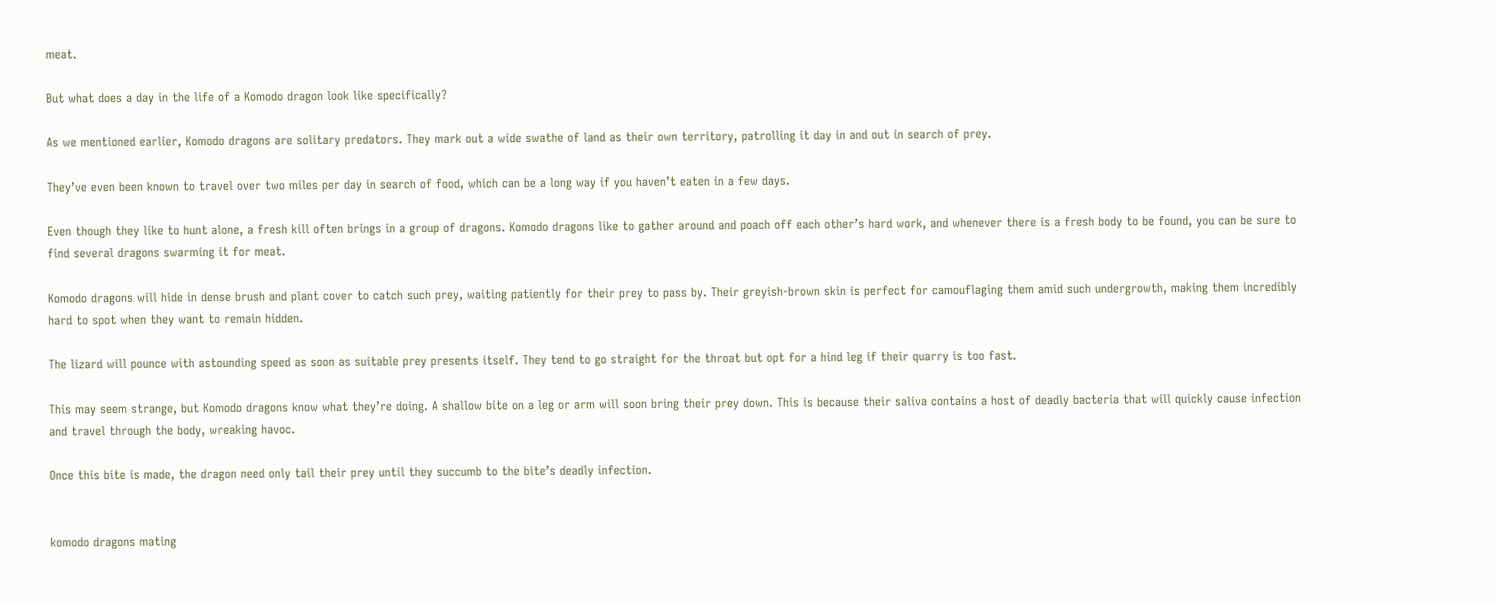meat.

But what does a day in the life of a Komodo dragon look like specifically?

As we mentioned earlier, Komodo dragons are solitary predators. They mark out a wide swathe of land as their own territory, patrolling it day in and out in search of prey.

They’ve even been known to travel over two miles per day in search of food, which can be a long way if you haven’t eaten in a few days.

Even though they like to hunt alone, a fresh kill often brings in a group of dragons. Komodo dragons like to gather around and poach off each other’s hard work, and whenever there is a fresh body to be found, you can be sure to find several dragons swarming it for meat.

Komodo dragons will hide in dense brush and plant cover to catch such prey, waiting patiently for their prey to pass by. Their greyish-brown skin is perfect for camouflaging them amid such undergrowth, making them incredibly hard to spot when they want to remain hidden.

The lizard will pounce with astounding speed as soon as suitable prey presents itself. They tend to go straight for the throat but opt for a hind leg if their quarry is too fast.

This may seem strange, but Komodo dragons know what they’re doing. A shallow bite on a leg or arm will soon bring their prey down. This is because their saliva contains a host of deadly bacteria that will quickly cause infection and travel through the body, wreaking havoc.

Once this bite is made, the dragon need only tail their prey until they succumb to the bite’s deadly infection.


komodo dragons mating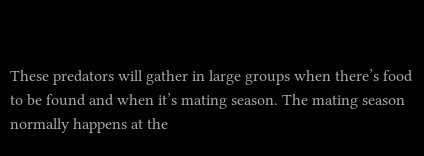These predators will gather in large groups when there’s food to be found and when it’s mating season. The mating season normally happens at the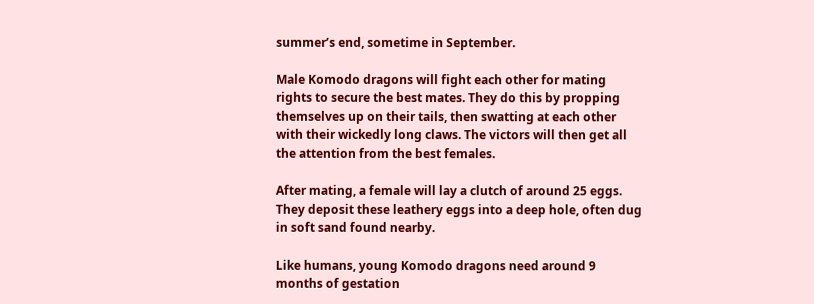summer’s end, sometime in September.

Male Komodo dragons will fight each other for mating rights to secure the best mates. They do this by propping themselves up on their tails, then swatting at each other with their wickedly long claws. The victors will then get all the attention from the best females.

After mating, a female will lay a clutch of around 25 eggs. They deposit these leathery eggs into a deep hole, often dug in soft sand found nearby.

Like humans, young Komodo dragons need around 9 months of gestation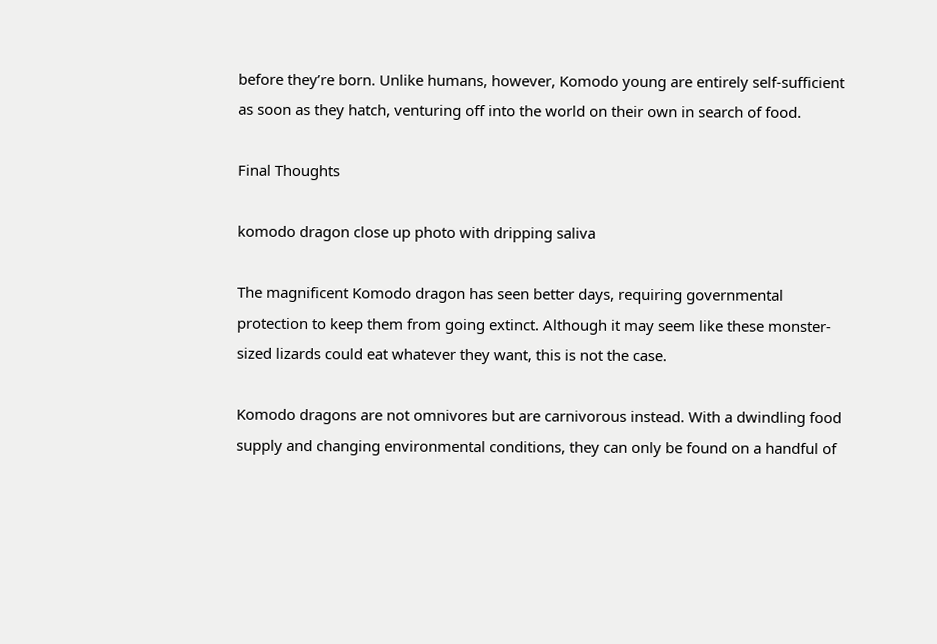before they’re born. Unlike humans, however, Komodo young are entirely self-sufficient as soon as they hatch, venturing off into the world on their own in search of food.

Final Thoughts

komodo dragon close up photo with dripping saliva

The magnificent Komodo dragon has seen better days, requiring governmental protection to keep them from going extinct. Although it may seem like these monster-sized lizards could eat whatever they want, this is not the case.

Komodo dragons are not omnivores but are carnivorous instead. With a dwindling food supply and changing environmental conditions, they can only be found on a handful of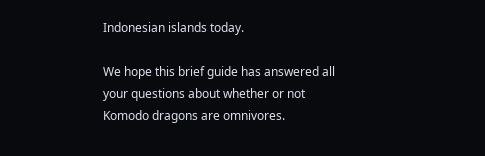Indonesian islands today.

We hope this brief guide has answered all your questions about whether or not Komodo dragons are omnivores.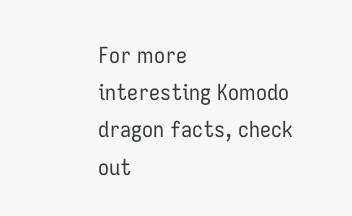For more interesting Komodo dragon facts, check out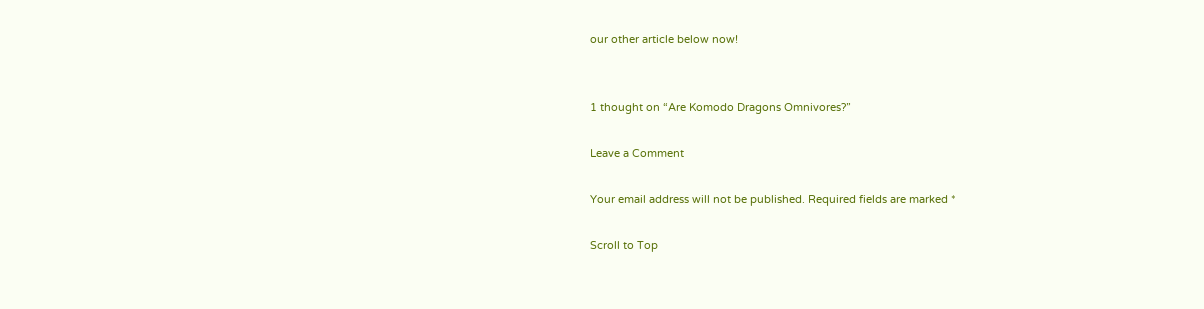our other article below now!


1 thought on “Are Komodo Dragons Omnivores?”

Leave a Comment

Your email address will not be published. Required fields are marked *

Scroll to Top